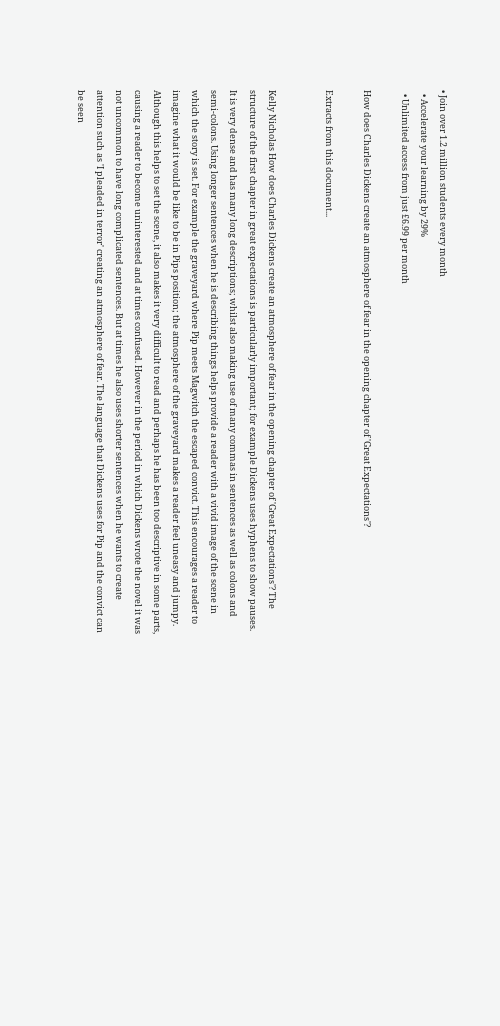• Join over 1.2 million students every month
  • Accelerate your learning by 29%
  • Unlimited access from just £6.99 per month

How does Charles Dickens create an atmosphere of fear in the opening chapter of 'Great Expectations'?

Extracts from this document...


Kelly Nicholas How does Charles Dickens create an atmosphere of fear in the opening chapter of 'Great Expectations'? The structure of the first chapter in great expectations is particularly important; for example Dickens uses hyphens to show pauses. It is very dense and has many long descriptions; whilst also making use of many commas in sentences as well as colons and semi-colons. Using longer sentences when he is describing things helps provide a reader with a vivid image of the scene in which the story is set. For example the graveyard where Pip meets Magwitch the escaped convict. This encourages a reader to imagine what it would be like to be in Pips position; the atmosphere of the graveyard makes a reader feel uneasy and jumpy. Although this helps to set the scene, it also makes it very difficult to read and perhaps he has been too descriptive in some parts, causing a reader to become uninterested and at times confused. However in the period in which Dickens wrote the novel it was not uncommon to have long complicated sentences. But at times he also uses shorter sentences when he wants to create attention such as 'I pleaded in terror' creating an atmosphere of fear. The language that Dickens uses for Pip and the convict can be seen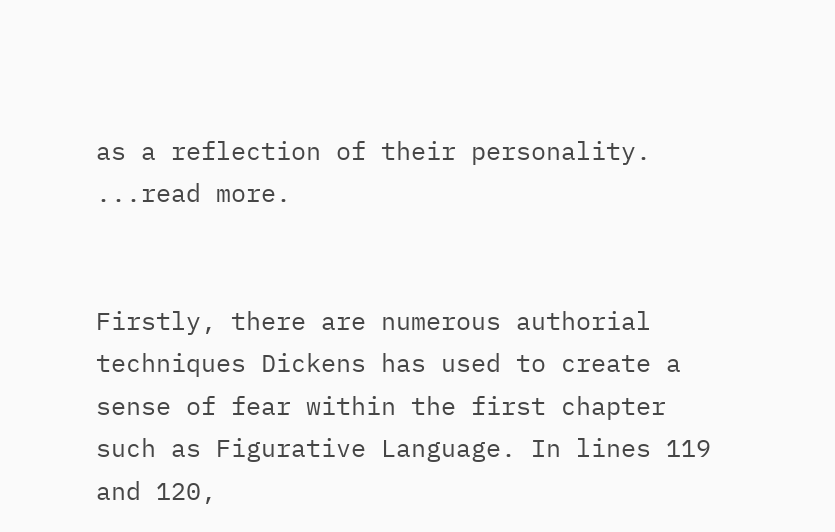as a reflection of their personality. ...read more.


Firstly, there are numerous authorial techniques Dickens has used to create a sense of fear within the first chapter such as Figurative Language. In lines 119 and 120,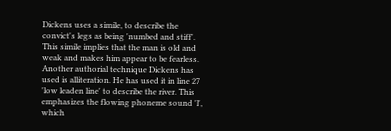Dickens uses a simile, to describe the convict's legs as being 'numbed and stiff'. This simile implies that the man is old and weak and makes him appear to be fearless. Another authorial technique Dickens has used is alliteration. He has used it in line 27 'low leaden line' to describe the river. This emphasizes the flowing phoneme sound 'l', which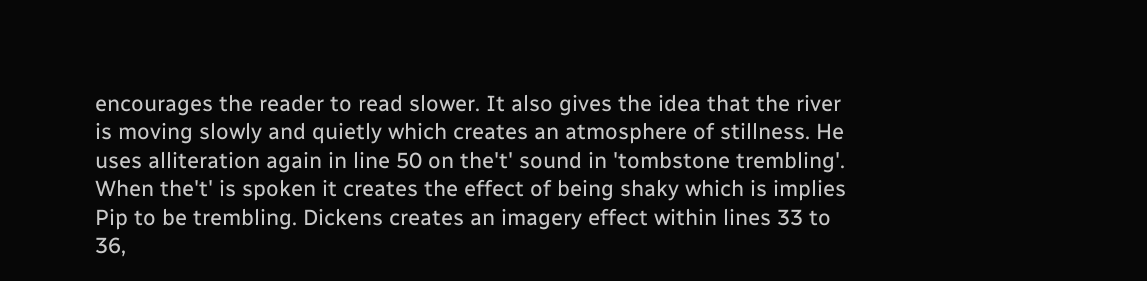encourages the reader to read slower. It also gives the idea that the river is moving slowly and quietly which creates an atmosphere of stillness. He uses alliteration again in line 50 on the't' sound in 'tombstone trembling'. When the't' is spoken it creates the effect of being shaky which is implies Pip to be trembling. Dickens creates an imagery effect within lines 33 to 36,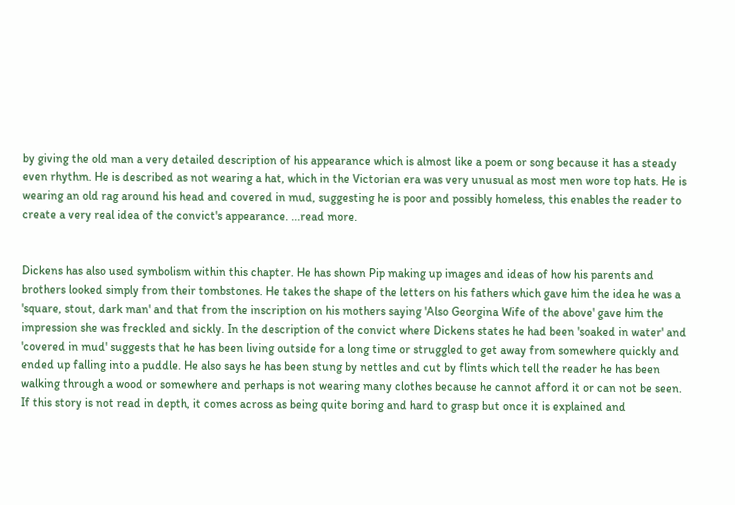by giving the old man a very detailed description of his appearance which is almost like a poem or song because it has a steady even rhythm. He is described as not wearing a hat, which in the Victorian era was very unusual as most men wore top hats. He is wearing an old rag around his head and covered in mud, suggesting he is poor and possibly homeless, this enables the reader to create a very real idea of the convict's appearance. ...read more.


Dickens has also used symbolism within this chapter. He has shown Pip making up images and ideas of how his parents and brothers looked simply from their tombstones. He takes the shape of the letters on his fathers which gave him the idea he was a 'square, stout, dark man' and that from the inscription on his mothers saying 'Also Georgina Wife of the above' gave him the impression she was freckled and sickly. In the description of the convict where Dickens states he had been 'soaked in water' and 'covered in mud' suggests that he has been living outside for a long time or struggled to get away from somewhere quickly and ended up falling into a puddle. He also says he has been stung by nettles and cut by flints which tell the reader he has been walking through a wood or somewhere and perhaps is not wearing many clothes because he cannot afford it or can not be seen. If this story is not read in depth, it comes across as being quite boring and hard to grasp but once it is explained and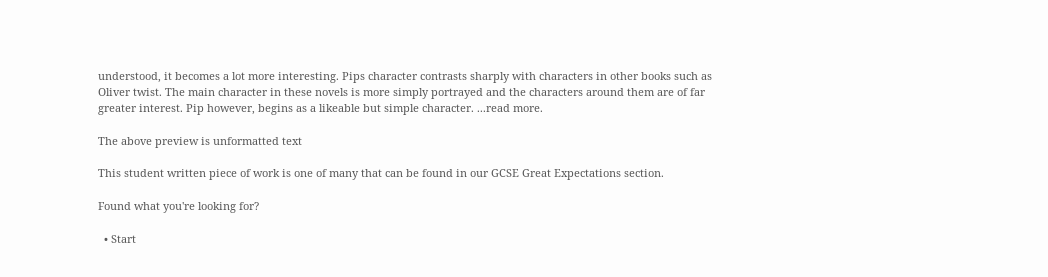understood, it becomes a lot more interesting. Pips character contrasts sharply with characters in other books such as Oliver twist. The main character in these novels is more simply portrayed and the characters around them are of far greater interest. Pip however, begins as a likeable but simple character. ...read more.

The above preview is unformatted text

This student written piece of work is one of many that can be found in our GCSE Great Expectations section.

Found what you're looking for?

  • Start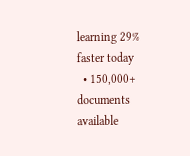learning 29% faster today
  • 150,000+ documents available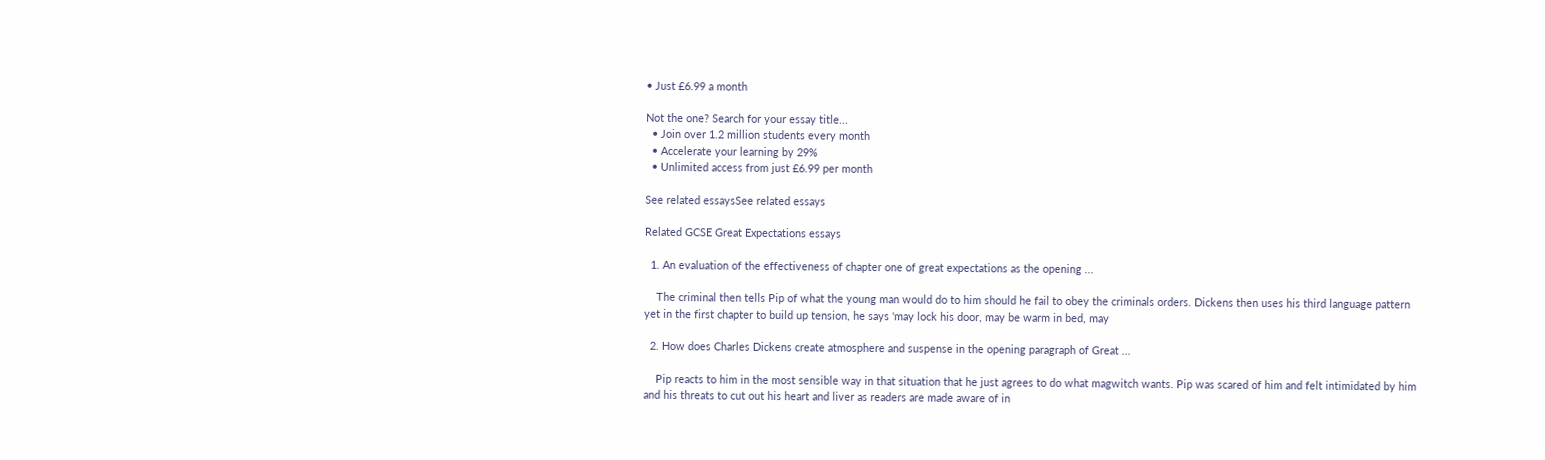• Just £6.99 a month

Not the one? Search for your essay title...
  • Join over 1.2 million students every month
  • Accelerate your learning by 29%
  • Unlimited access from just £6.99 per month

See related essaysSee related essays

Related GCSE Great Expectations essays

  1. An evaluation of the effectiveness of chapter one of great expectations as the opening ...

    The criminal then tells Pip of what the young man would do to him should he fail to obey the criminals orders. Dickens then uses his third language pattern yet in the first chapter to build up tension, he says 'may lock his door, may be warm in bed, may

  2. How does Charles Dickens create atmosphere and suspense in the opening paragraph of Great ...

    Pip reacts to him in the most sensible way in that situation that he just agrees to do what magwitch wants. Pip was scared of him and felt intimidated by him and his threats to cut out his heart and liver as readers are made aware of in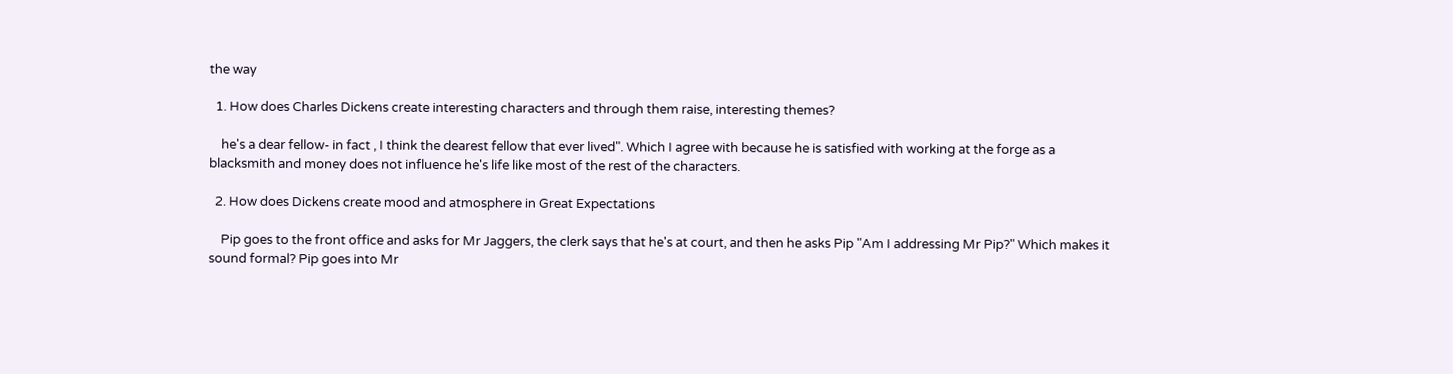the way

  1. How does Charles Dickens create interesting characters and through them raise, interesting themes?

    he's a dear fellow- in fact , I think the dearest fellow that ever lived". Which I agree with because he is satisfied with working at the forge as a blacksmith and money does not influence he's life like most of the rest of the characters.

  2. How does Dickens create mood and atmosphere in Great Expectations

    Pip goes to the front office and asks for Mr Jaggers, the clerk says that he's at court, and then he asks Pip "Am I addressing Mr Pip?" Which makes it sound formal? Pip goes into Mr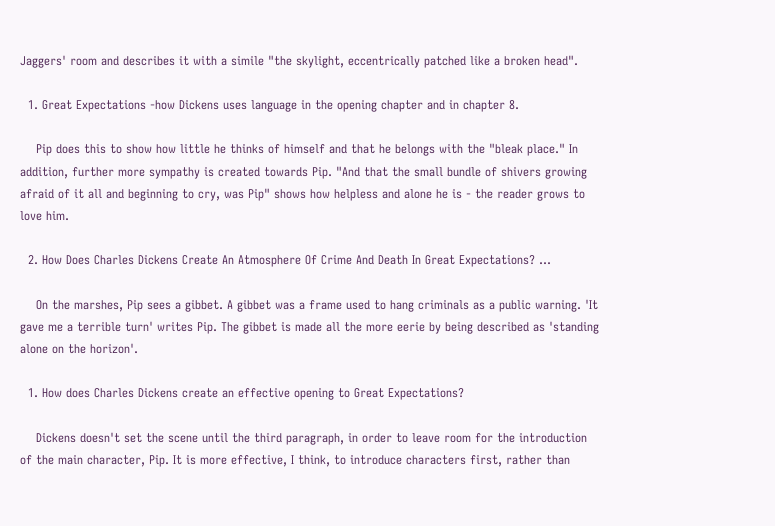Jaggers' room and describes it with a simile "the skylight, eccentrically patched like a broken head".

  1. Great Expectations -how Dickens uses language in the opening chapter and in chapter 8.

    Pip does this to show how little he thinks of himself and that he belongs with the "bleak place." In addition, further more sympathy is created towards Pip. "And that the small bundle of shivers growing afraid of it all and beginning to cry, was Pip" shows how helpless and alone he is - the reader grows to love him.

  2. How Does Charles Dickens Create An Atmosphere Of Crime And Death In Great Expectations? ...

    On the marshes, Pip sees a gibbet. A gibbet was a frame used to hang criminals as a public warning. 'It gave me a terrible turn' writes Pip. The gibbet is made all the more eerie by being described as 'standing alone on the horizon'.

  1. How does Charles Dickens create an effective opening to Great Expectations?

    Dickens doesn't set the scene until the third paragraph, in order to leave room for the introduction of the main character, Pip. It is more effective, I think, to introduce characters first, rather than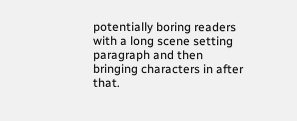potentially boring readers with a long scene setting paragraph and then bringing characters in after that.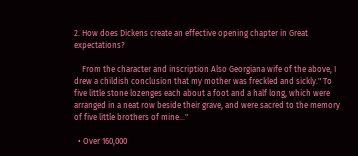2. How does Dickens create an effective opening chapter in Great expectations?

    From the character and inscription Also Georgiana wife of the above, I drew a childish conclusion that my mother was freckled and sickly." To five little stone lozenges each about a foot and a half long, which were arranged in a neat row beside their grave, and were sacred to the memory of five little brothers of mine..."

  • Over 160,000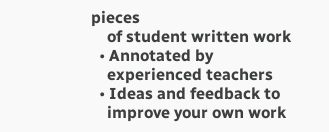pieces
    of student written work
  • Annotated by
    experienced teachers
  • Ideas and feedback to
    improve your own work